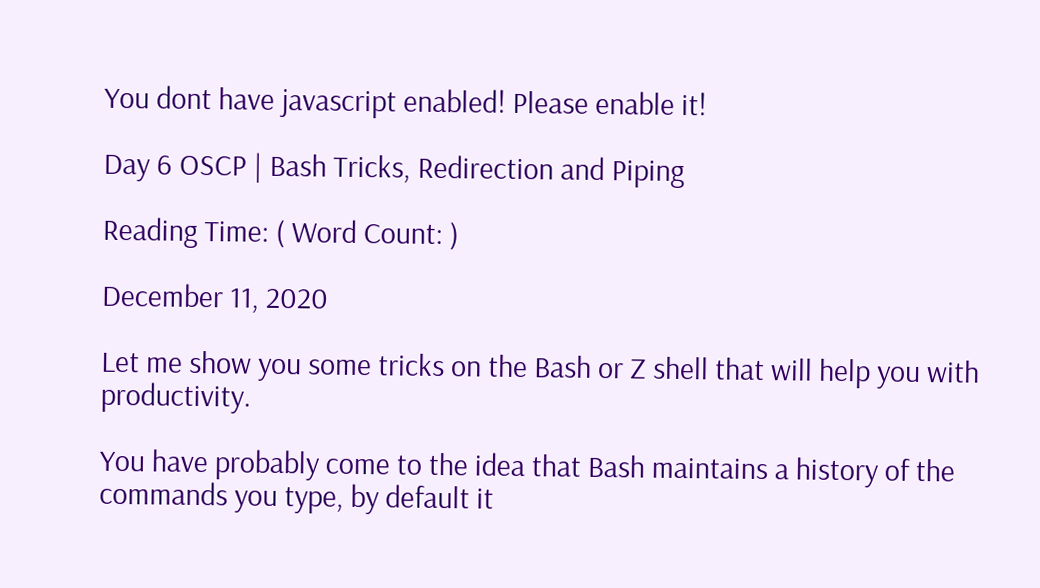You dont have javascript enabled! Please enable it!

Day 6 OSCP | Bash Tricks, Redirection and Piping

Reading Time: ( Word Count: )

December 11, 2020

Let me show you some tricks on the Bash or Z shell that will help you with productivity.

You have probably come to the idea that Bash maintains a history of the commands you type, by default it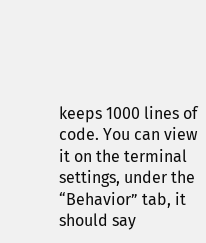keeps 1000 lines of code. You can view it on the terminal settings, under the “Behavior” tab, it should say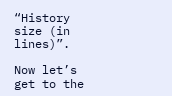“History size (in lines)”.

Now let’s get to the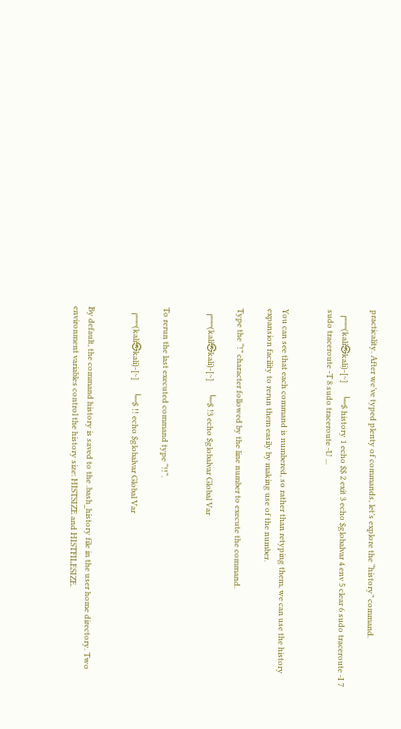practicality. After we’ve typed plenty of commands, let’s explore the “history” command.

  ┌──(kali㉿kali)-[~]      └─$ history 1 echo $$ 2 exit 3 echo $globalvar 4 env 5 clear 6 sudo traceroute -I 7 sudo traceroute -T 8 sudo traceroute -U ...


You can see that each command is numbered, so rather than retyping them, we can use the history expansion facility to rerun them easily by making use of the number.

Type the “!” character followed by the line number to execute the command.

  ┌──(kali㉿kali)-[~]      └─$ !3 echo $globalvar Global Var


To rerun the last executed command type “!!“.

  ┌──(kali㉿kali)-[~]      └─$ !! echo $globalvar Global Var


By default, the command history is saved to the .bash_history file in the user home directory. Two environment variables control the history size: HISTSIZE and HISTFILESIZE.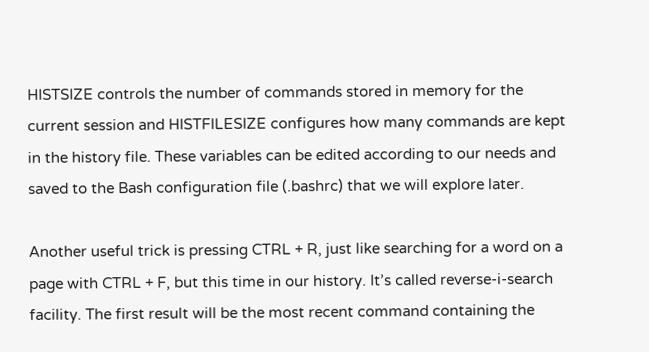HISTSIZE controls the number of commands stored in memory for the current session and HISTFILESIZE configures how many commands are kept in the history file. These variables can be edited according to our needs and saved to the Bash configuration file (.bashrc) that we will explore later.

Another useful trick is pressing CTRL + R, just like searching for a word on a page with CTRL + F, but this time in our history. It’s called reverse-i-search facility. The first result will be the most recent command containing the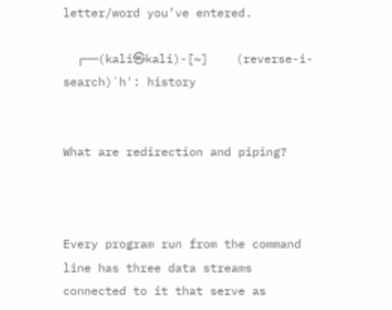letter/word you’ve entered.

  ┌──(kali㉿kali)-[~]    (reverse-i-search)`h': history


What are redirection and piping?



Every program run from the command line has three data streams connected to it that serve as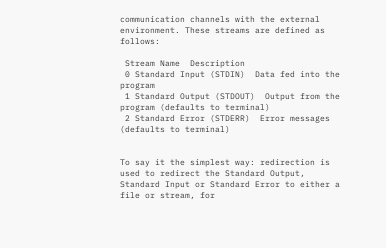communication channels with the external environment. These streams are defined as follows:

 Stream Name  Description
 0 Standard Input (STDIN)  Data fed into the program
 1 Standard Output (STDOUT)  Output from the program (defaults to terminal)
 2 Standard Error (STDERR)  Error messages (defaults to terminal)


To say it the simplest way: redirection is used to redirect the Standard Output, Standard Input or Standard Error to either a file or stream, for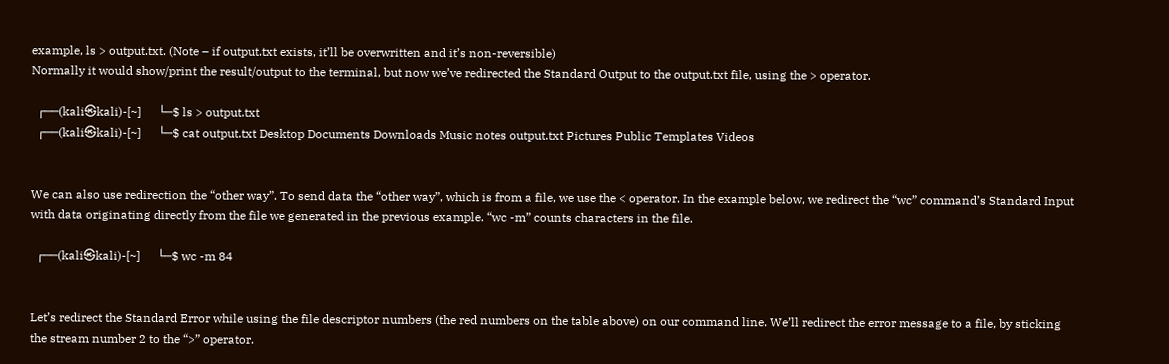example, ls > output.txt. (Note – if output.txt exists, it’ll be overwritten and it’s non-reversible)
Normally it would show/print the result/output to the terminal, but now we’ve redirected the Standard Output to the output.txt file, using the > operator.

  ┌──(kali㉿kali)-[~]      └─$ ls > output.txt
  ┌──(kali㉿kali)-[~]      └─$ cat output.txt Desktop Documents Downloads Music notes output.txt Pictures Public Templates Videos


We can also use redirection the “other way”. To send data the “other way”, which is from a file, we use the < operator. In the example below, we redirect the “wc” command’s Standard Input with data originating directly from the file we generated in the previous example. “wc -m” counts characters in the file.

  ┌──(kali㉿kali)-[~]      └─$ wc -m 84


Let’s redirect the Standard Error while using the file descriptor numbers (the red numbers on the table above) on our command line. We’ll redirect the error message to a file, by sticking the stream number 2 to the “>” operator.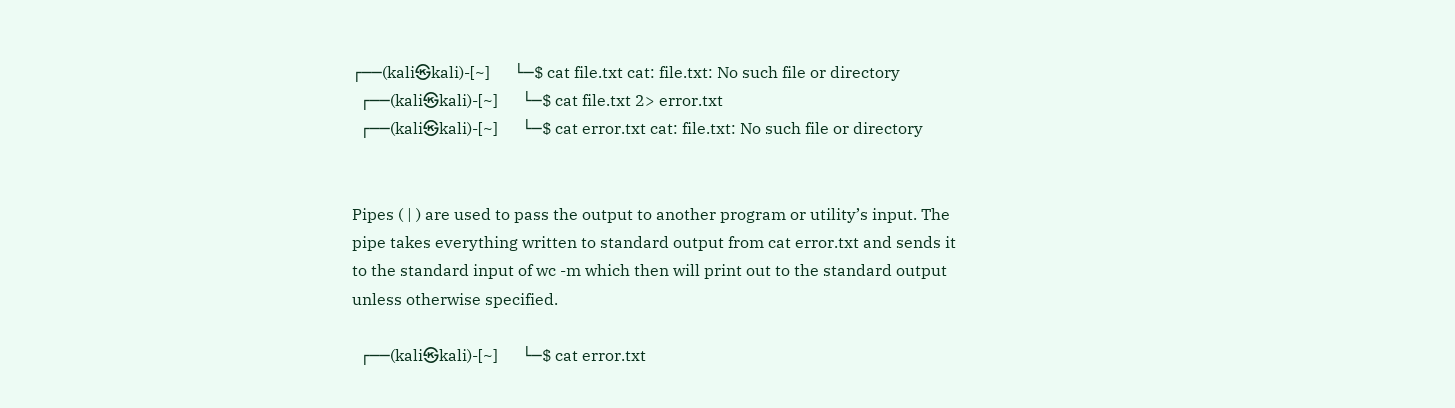┌──(kali㉿kali)-[~]      └─$ cat file.txt cat: file.txt: No such file or directory
  ┌──(kali㉿kali)-[~]      └─$ cat file.txt 2> error.txt
  ┌──(kali㉿kali)-[~]      └─$ cat error.txt cat: file.txt: No such file or directory


Pipes ( | ) are used to pass the output to another program or utility’s input. The pipe takes everything written to standard output from cat error.txt and sends it to the standard input of wc -m which then will print out to the standard output unless otherwise specified.

  ┌──(kali㉿kali)-[~]      └─$ cat error.txt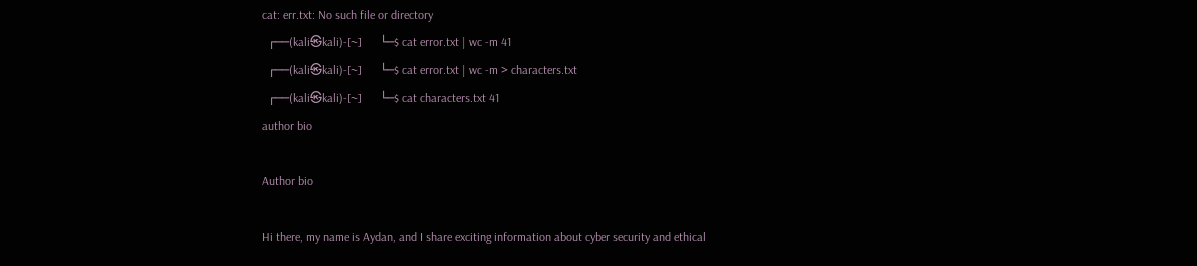cat: err.txt: No such file or directory
  ┌──(kali㉿kali)-[~]      └─$ cat error.txt | wc -m 41
  ┌──(kali㉿kali)-[~]      └─$ cat error.txt | wc -m > characters.txt
  ┌──(kali㉿kali)-[~]      └─$ cat characters.txt 41
author bio

Author bio

Hi there, my name is Aydan, and I share exciting information about cyber security and ethical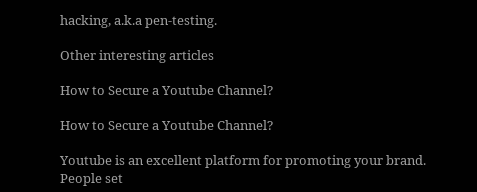hacking, a.k.a pen-testing.

Other interesting articles

How to Secure a Youtube Channel?

How to Secure a Youtube Channel?

Youtube is an excellent platform for promoting your brand. People set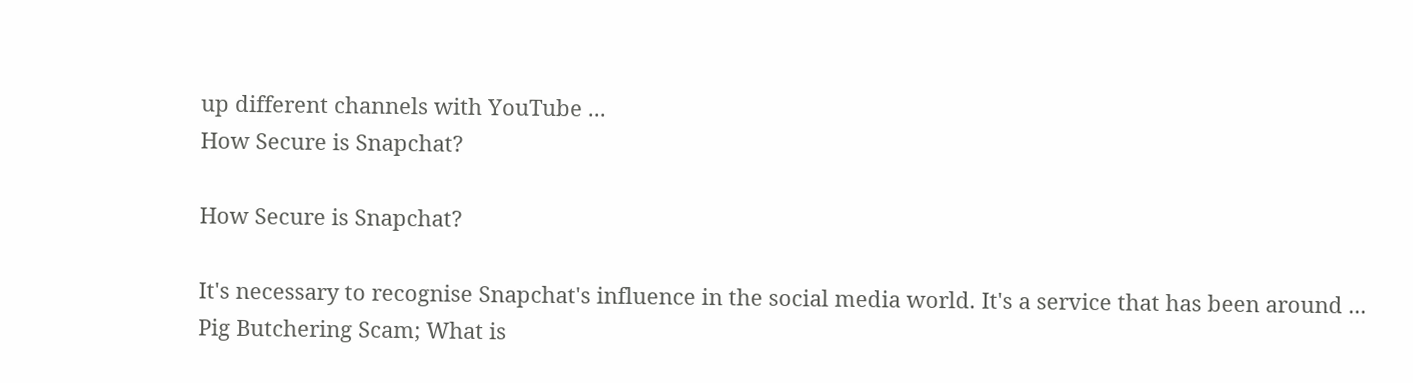up different channels with YouTube ...
How Secure is Snapchat?

How Secure is Snapchat?

It's necessary to recognise Snapchat's influence in the social media world. It's a service that has been around ...
Pig Butchering Scam; What is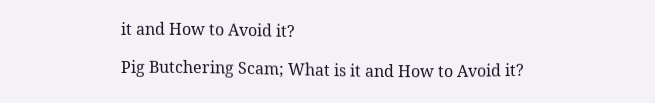it and How to Avoid it?

Pig Butchering Scam; What is it and How to Avoid it?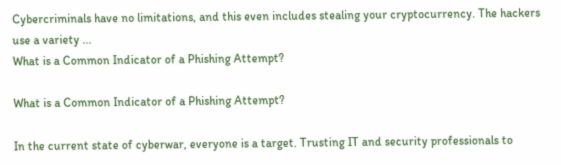Cybercriminals have no limitations, and this even includes stealing your cryptocurrency. The hackers use a variety ...
What is a Common Indicator of a Phishing Attempt?

What is a Common Indicator of a Phishing Attempt?

In the current state of cyberwar, everyone is a target. Trusting IT and security professionals to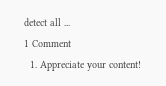detect all ...
1 Comment
  1. Appreciate your content!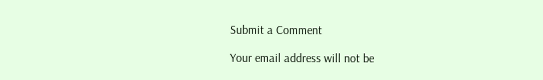Submit a Comment

Your email address will not be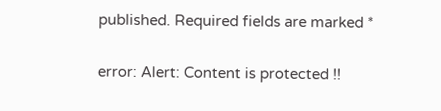published. Required fields are marked *

error: Alert: Content is protected !!